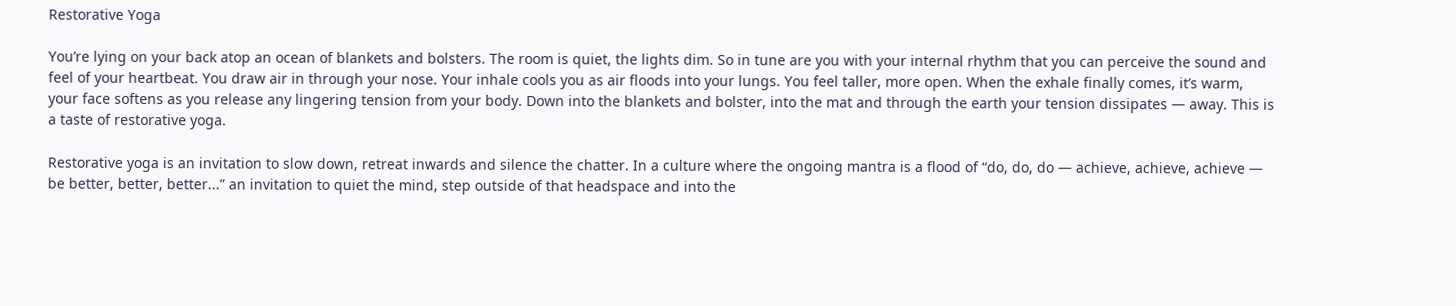Restorative Yoga

You’re lying on your back atop an ocean of blankets and bolsters. The room is quiet, the lights dim. So in tune are you with your internal rhythm that you can perceive the sound and feel of your heartbeat. You draw air in through your nose. Your inhale cools you as air floods into your lungs. You feel taller, more open. When the exhale finally comes, it’s warm, your face softens as you release any lingering tension from your body. Down into the blankets and bolster, into the mat and through the earth your tension dissipates — away. This is a taste of restorative yoga.

Restorative yoga is an invitation to slow down, retreat inwards and silence the chatter. In a culture where the ongoing mantra is a flood of “do, do, do — achieve, achieve, achieve — be better, better, better...” an invitation to quiet the mind, step outside of that headspace and into the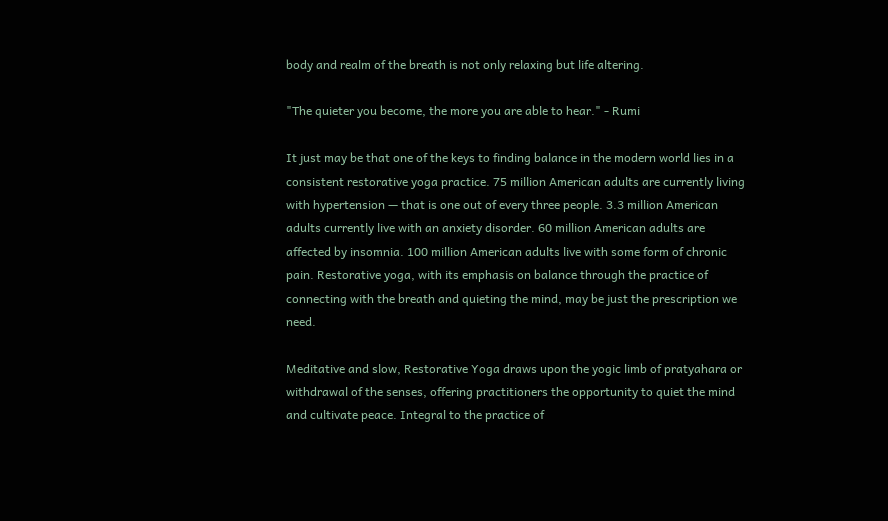body and realm of the breath is not only relaxing but life altering.

"The quieter you become, the more you are able to hear." - Rumi

It just may be that one of the keys to finding balance in the modern world lies in a consistent restorative yoga practice. 75 million American adults are currently living with hypertension — that is one out of every three people. 3.3 million American adults currently live with an anxiety disorder. 60 million American adults are affected by insomnia. 100 million American adults live with some form of chronic pain. Restorative yoga, with its emphasis on balance through the practice of connecting with the breath and quieting the mind, may be just the prescription we need.

Meditative and slow, Restorative Yoga draws upon the yogic limb of pratyahara or withdrawal of the senses, offering practitioners the opportunity to quiet the mind and cultivate peace. Integral to the practice of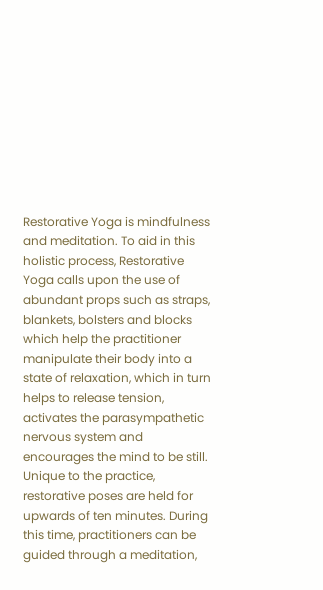Restorative Yoga is mindfulness and meditation. To aid in this holistic process, Restorative Yoga calls upon the use of abundant props such as straps, blankets, bolsters and blocks which help the practitioner manipulate their body into a state of relaxation, which in turn helps to release tension, activates the parasympathetic nervous system and encourages the mind to be still. Unique to the practice, restorative poses are held for upwards of ten minutes. During this time, practitioners can be guided through a meditation,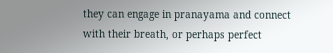they can engage in pranayama and connect with their breath, or perhaps perfect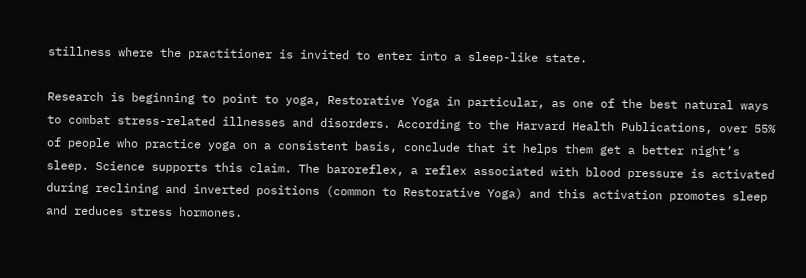stillness where the practitioner is invited to enter into a sleep-like state.

Research is beginning to point to yoga, Restorative Yoga in particular, as one of the best natural ways to combat stress-related illnesses and disorders. According to the Harvard Health Publications, over 55% of people who practice yoga on a consistent basis, conclude that it helps them get a better night’s sleep. Science supports this claim. The baroreflex, a reflex associated with blood pressure is activated during reclining and inverted positions (common to Restorative Yoga) and this activation promotes sleep and reduces stress hormones.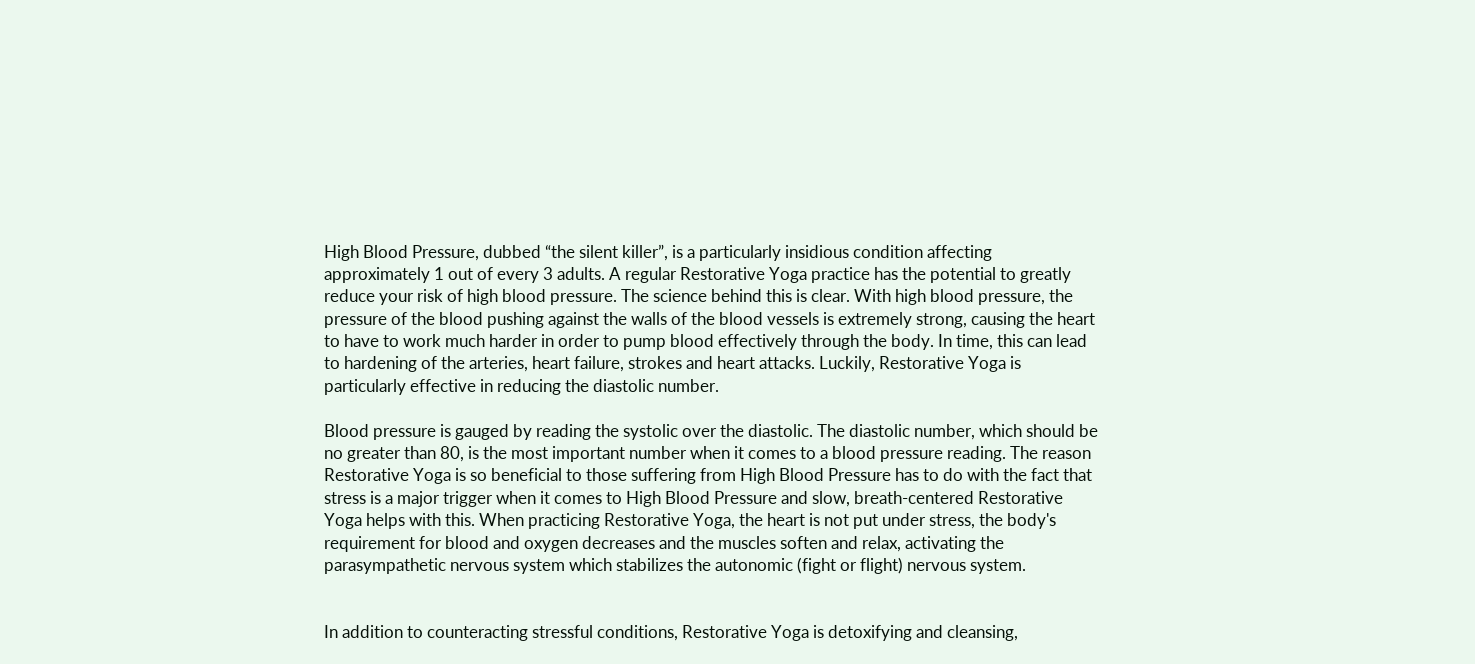High Blood Pressure, dubbed “the silent killer”, is a particularly insidious condition affecting approximately 1 out of every 3 adults. A regular Restorative Yoga practice has the potential to greatly reduce your risk of high blood pressure. The science behind this is clear. With high blood pressure, the pressure of the blood pushing against the walls of the blood vessels is extremely strong, causing the heart to have to work much harder in order to pump blood effectively through the body. In time, this can lead to hardening of the arteries, heart failure, strokes and heart attacks. Luckily, Restorative Yoga is particularly effective in reducing the diastolic number.

Blood pressure is gauged by reading the systolic over the diastolic. The diastolic number, which should be no greater than 80, is the most important number when it comes to a blood pressure reading. The reason Restorative Yoga is so beneficial to those suffering from High Blood Pressure has to do with the fact that stress is a major trigger when it comes to High Blood Pressure and slow, breath-centered Restorative Yoga helps with this. When practicing Restorative Yoga, the heart is not put under stress, the body's requirement for blood and oxygen decreases and the muscles soften and relax, activating the parasympathetic nervous system which stabilizes the autonomic (fight or flight) nervous system.


In addition to counteracting stressful conditions, Restorative Yoga is detoxifying and cleansing,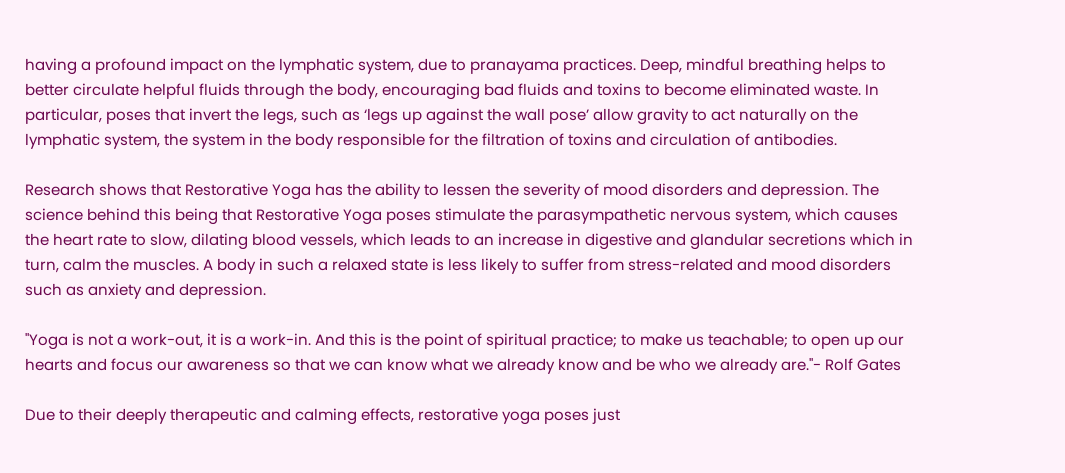having a profound impact on the lymphatic system, due to pranayama practices. Deep, mindful breathing helps to better circulate helpful fluids through the body, encouraging bad fluids and toxins to become eliminated waste. In particular, poses that invert the legs, such as ‘legs up against the wall pose’ allow gravity to act naturally on the lymphatic system, the system in the body responsible for the filtration of toxins and circulation of antibodies.

Research shows that Restorative Yoga has the ability to lessen the severity of mood disorders and depression. The science behind this being that Restorative Yoga poses stimulate the parasympathetic nervous system, which causes the heart rate to slow, dilating blood vessels, which leads to an increase in digestive and glandular secretions which in turn, calm the muscles. A body in such a relaxed state is less likely to suffer from stress-related and mood disorders such as anxiety and depression.

"Yoga is not a work-out, it is a work-in. And this is the point of spiritual practice; to make us teachable; to open up our hearts and focus our awareness so that we can know what we already know and be who we already are."- Rolf Gates

Due to their deeply therapeutic and calming effects, restorative yoga poses just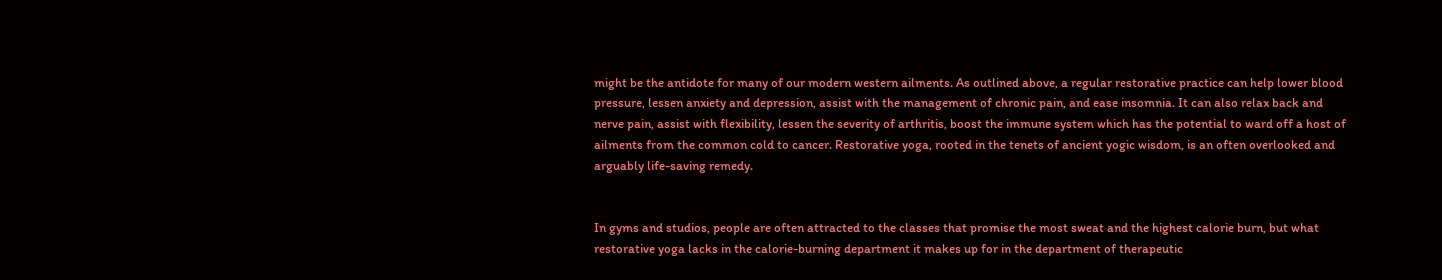might be the antidote for many of our modern western ailments. As outlined above, a regular restorative practice can help lower blood pressure, lessen anxiety and depression, assist with the management of chronic pain, and ease insomnia. It can also relax back and nerve pain, assist with flexibility, lessen the severity of arthritis, boost the immune system which has the potential to ward off a host of ailments from the common cold to cancer. Restorative yoga, rooted in the tenets of ancient yogic wisdom, is an often overlooked and arguably life-saving remedy.


In gyms and studios, people are often attracted to the classes that promise the most sweat and the highest calorie burn, but what restorative yoga lacks in the calorie-burning department it makes up for in the department of therapeutic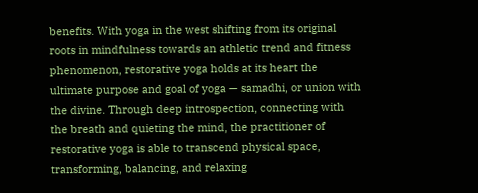benefits. With yoga in the west shifting from its original roots in mindfulness towards an athletic trend and fitness phenomenon, restorative yoga holds at its heart the ultimate purpose and goal of yoga — samadhi, or union with the divine. Through deep introspection, connecting with the breath and quieting the mind, the practitioner of restorative yoga is able to transcend physical space, transforming, balancing, and relaxing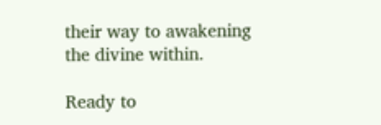their way to awakening the divine within.

Ready to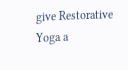give Restorative Yoga a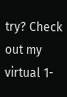try? Check out my virtual 1-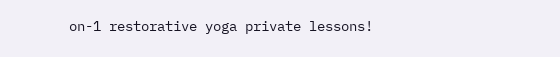on-1 restorative yoga private lessons!